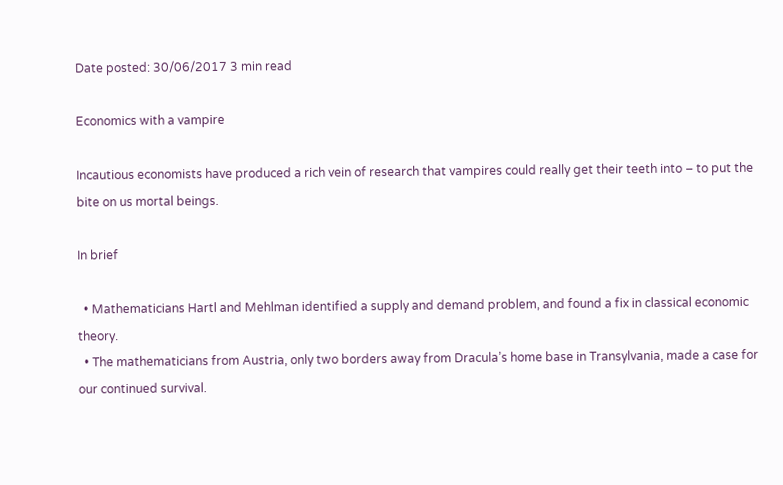Date posted: 30/06/2017 3 min read

Economics with a vampire

Incautious economists have produced a rich vein of research that vampires could really get their teeth into – to put the bite on us mortal beings.

In brief

  • Mathematicians Hartl and Mehlman identified a supply and demand problem, and found a fix in classical economic theory.
  • The mathematicians from Austria, only two borders away from Dracula’s home base in Transylvania, made a case for our continued survival.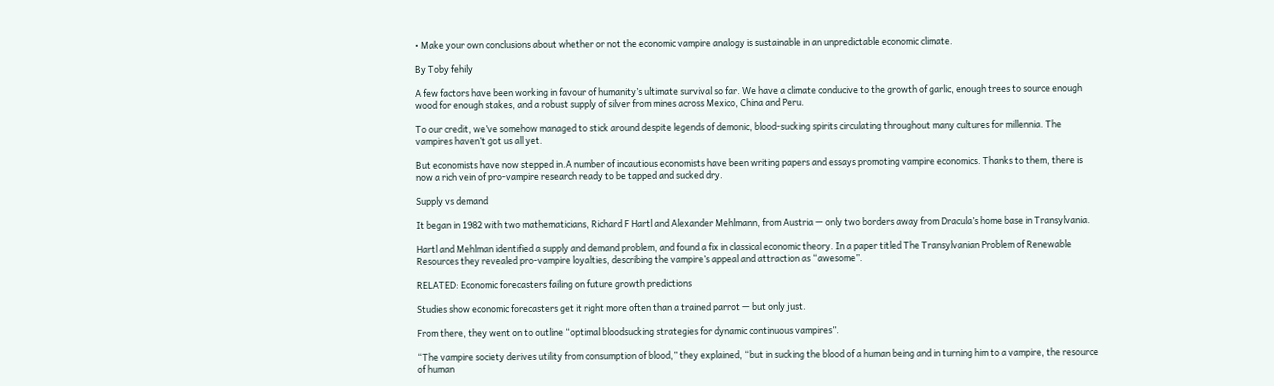• Make your own conclusions about whether or not the economic vampire analogy is sustainable in an unpredictable economic climate.

By Toby fehily

A few factors have been working in favour of humanity’s ultimate survival so far. We have a climate conducive to the growth of garlic, enough trees to source enough wood for enough stakes, and a robust supply of silver from mines across Mexico, China and Peru.

To our credit, we’ve somehow managed to stick around despite legends of demonic, blood-sucking spirits circulating throughout many cultures for millennia. The vampires haven’t got us all yet.

But economists have now stepped in.A number of incautious economists have been writing papers and essays promoting vampire economics. Thanks to them, there is now a rich vein of pro-vampire research ready to be tapped and sucked dry.

Supply vs demand

It began in 1982 with two mathematicians, Richard F Hartl and Alexander Mehlmann, from Austria — only two borders away from Dracula’s home base in Transylvania.

Hartl and Mehlman identified a supply and demand problem, and found a fix in classical economic theory. In a paper titled The Transylvanian Problem of Renewable Resources they revealed pro-vampire loyalties, describing the vampire’s appeal and attraction as “awesome”.

RELATED: Economic forecasters failing on future growth predictions

Studies show economic forecasters get it right more often than a trained parrot — but only just.

From there, they went on to outline “optimal bloodsucking strategies for dynamic continuous vampires”.

“The vampire society derives utility from consumption of blood,” they explained, “but in sucking the blood of a human being and in turning him to a vampire, the resource of human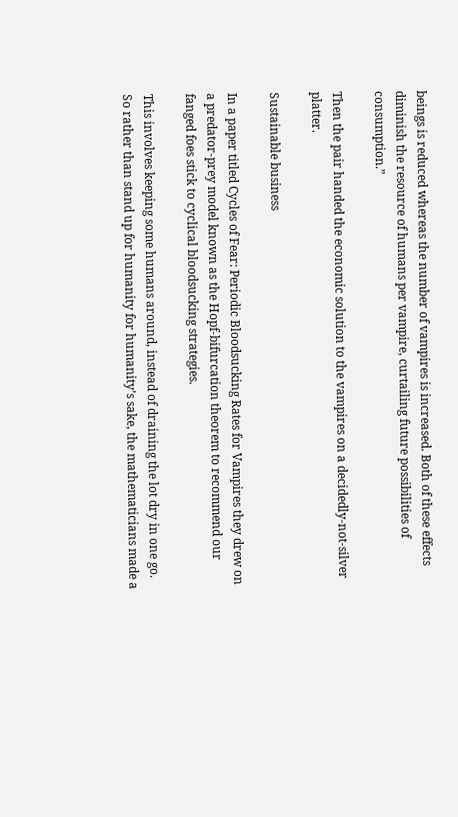beings is reduced whereas the number of vampires is increased. Both of these effects diminish the resource of humans per vampire, curtailing future possibilities of consumption.”

Then the pair handed the economic solution to the vampires on a decidedly-not-silver platter.

Sustainable business

In a paper titled Cycles of Fear: Periodic Bloodsucking Rates for Vampires they drew on a predator-prey model known as the Hopf-bifurcation theorem to recommend our fanged foes stick to cyclical bloodsucking strategies.

This involves keeping some humans around, instead of draining the lot dry in one go. So rather than stand up for humanity for humanity’s sake, the mathematicians made a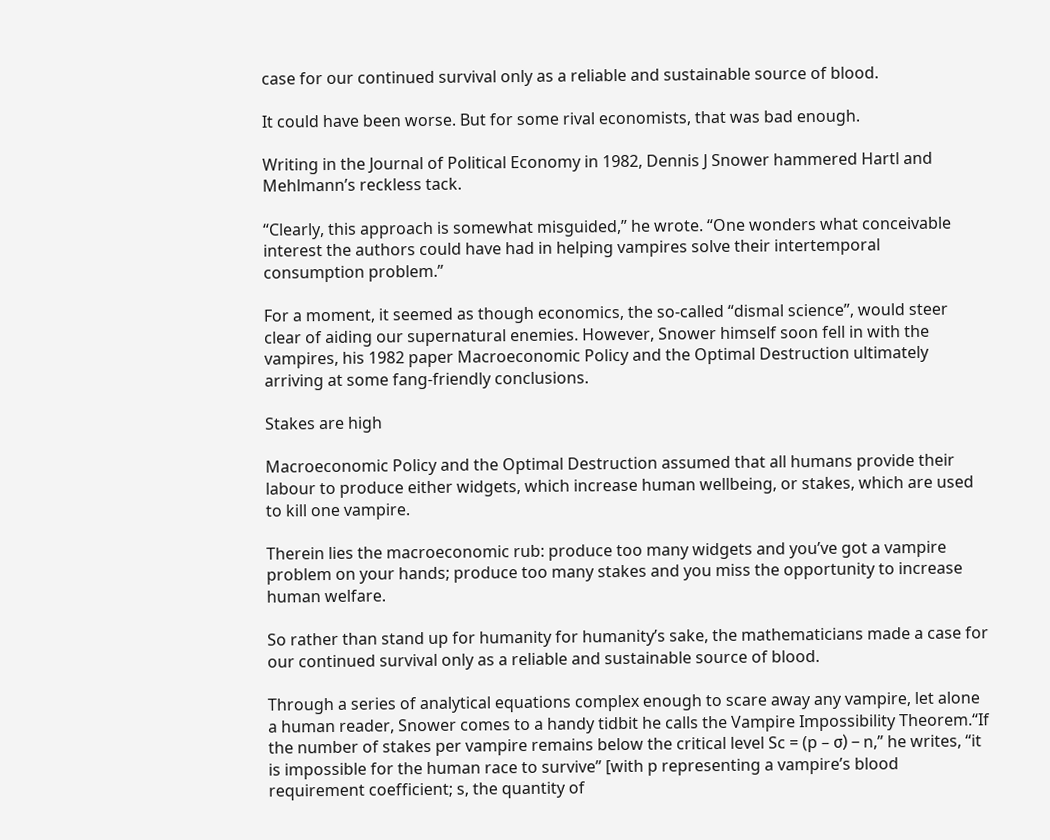case for our continued survival only as a reliable and sustainable source of blood.

It could have been worse. But for some rival economists, that was bad enough.

Writing in the Journal of Political Economy in 1982, Dennis J Snower hammered Hartl and Mehlmann’s reckless tack.

“Clearly, this approach is somewhat misguided,” he wrote. “One wonders what conceivable interest the authors could have had in helping vampires solve their intertemporal consumption problem.”

For a moment, it seemed as though economics, the so-called “dismal science”, would steer clear of aiding our supernatural enemies. However, Snower himself soon fell in with the vampires, his 1982 paper Macroeconomic Policy and the Optimal Destruction ultimately arriving at some fang-friendly conclusions.

Stakes are high

Macroeconomic Policy and the Optimal Destruction assumed that all humans provide their labour to produce either widgets, which increase human wellbeing, or stakes, which are used to kill one vampire.

Therein lies the macroeconomic rub: produce too many widgets and you’ve got a vampire problem on your hands; produce too many stakes and you miss the opportunity to increase human welfare.

So rather than stand up for humanity for humanity’s sake, the mathematicians made a case for our continued survival only as a reliable and sustainable source of blood.

Through a series of analytical equations complex enough to scare away any vampire, let alone a human reader, Snower comes to a handy tidbit he calls the Vampire Impossibility Theorem.“If the number of stakes per vampire remains below the critical level Sc = (p – σ) – n,” he writes, “it is impossible for the human race to survive” [with p representing a vampire’s blood requirement coefficient; s, the quantity of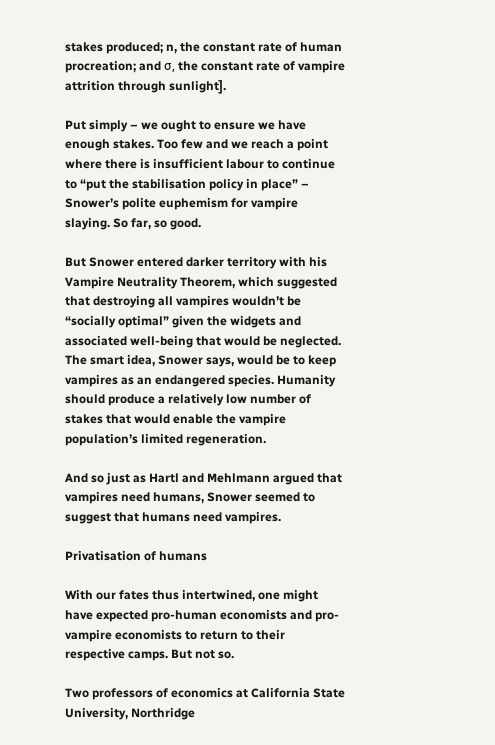stakes produced; n, the constant rate of human procreation; and σ, the constant rate of vampire attrition through sunlight].

Put simply – we ought to ensure we have enough stakes. Too few and we reach a point where there is insufficient labour to continue to “put the stabilisation policy in place” – Snower’s polite euphemism for vampire slaying. So far, so good.

But Snower entered darker territory with his Vampire Neutrality Theorem, which suggested that destroying all vampires wouldn’t be “socially optimal” given the widgets and associated well-being that would be neglected. The smart idea, Snower says, would be to keep vampires as an endangered species. Humanity should produce a relatively low number of stakes that would enable the vampire population’s limited regeneration.

And so just as Hartl and Mehlmann argued that vampires need humans, Snower seemed to suggest that humans need vampires.

Privatisation of humans

With our fates thus intertwined, one might have expected pro-human economists and pro-vampire economists to return to their respective camps. But not so.

Two professors of economics at California State University, Northridge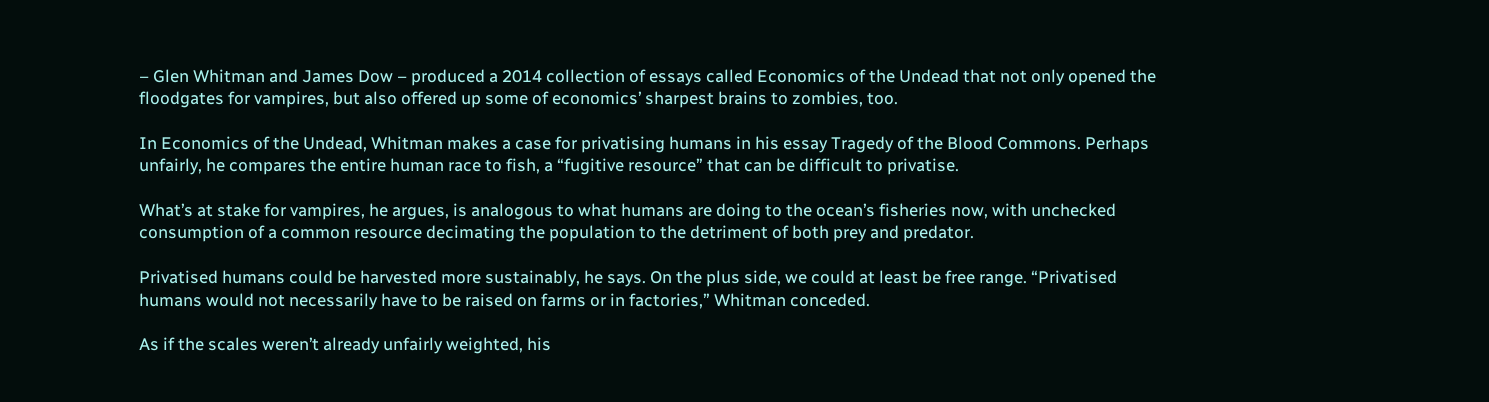– Glen Whitman and James Dow – produced a 2014 collection of essays called Economics of the Undead that not only opened the floodgates for vampires, but also offered up some of economics’ sharpest brains to zombies, too.

In Economics of the Undead, Whitman makes a case for privatising humans in his essay Tragedy of the Blood Commons. Perhaps unfairly, he compares the entire human race to fish, a “fugitive resource” that can be difficult to privatise.

What’s at stake for vampires, he argues, is analogous to what humans are doing to the ocean’s fisheries now, with unchecked consumption of a common resource decimating the population to the detriment of both prey and predator.

Privatised humans could be harvested more sustainably, he says. On the plus side, we could at least be free range. “Privatised humans would not necessarily have to be raised on farms or in factories,” Whitman conceded.

As if the scales weren’t already unfairly weighted, his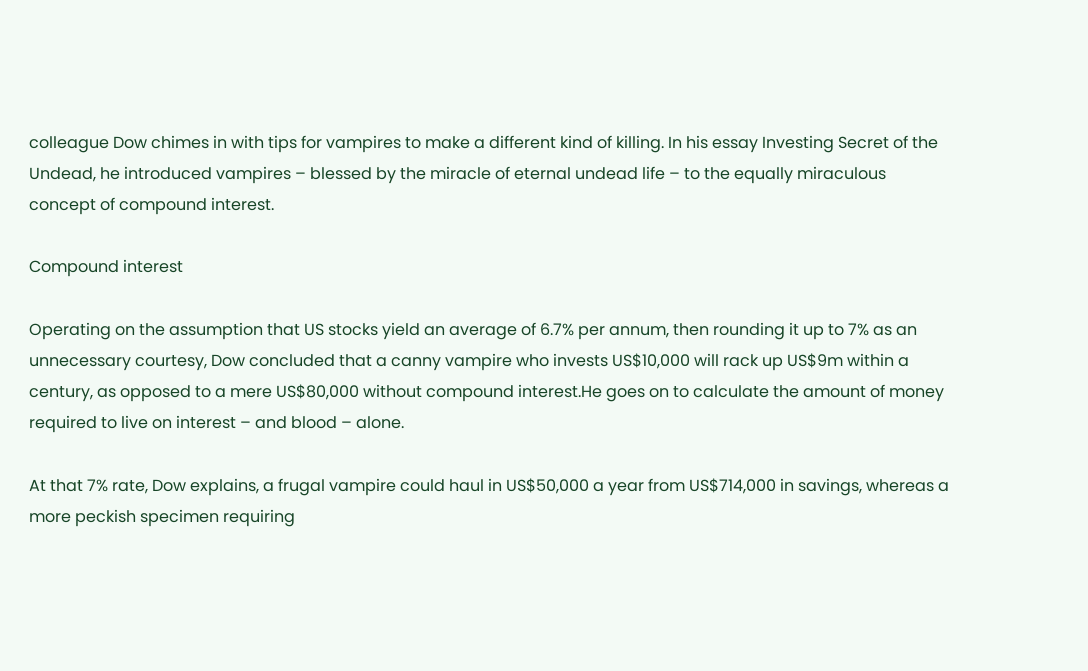colleague Dow chimes in with tips for vampires to make a different kind of killing. In his essay Investing Secret of the Undead, he introduced vampires – blessed by the miracle of eternal undead life – to the equally miraculous concept of compound interest.

Compound interest

Operating on the assumption that US stocks yield an average of 6.7% per annum, then rounding it up to 7% as an unnecessary courtesy, Dow concluded that a canny vampire who invests US$10,000 will rack up US$9m within a century, as opposed to a mere US$80,000 without compound interest.He goes on to calculate the amount of money required to live on interest – and blood – alone.

At that 7% rate, Dow explains, a frugal vampire could haul in US$50,000 a year from US$714,000 in savings, whereas a more peckish specimen requiring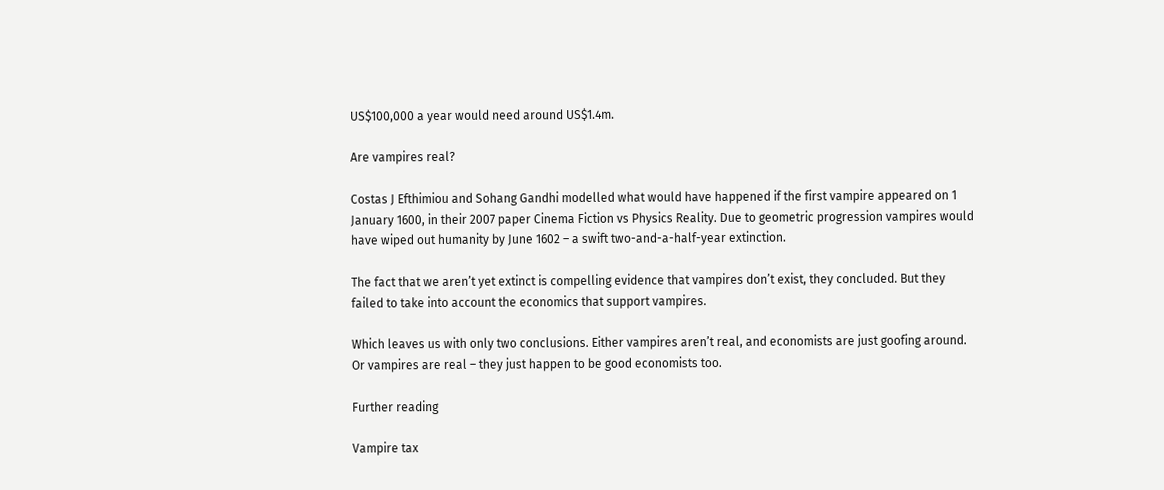US$100,000 a year would need around US$1.4m.

Are vampires real?

Costas J Efthimiou and Sohang Gandhi modelled what would have happened if the first vampire appeared on 1 January 1600, in their 2007 paper Cinema Fiction vs Physics Reality. Due to geometric progression vampires would have wiped out humanity by June 1602 – a swift two-and-a-half-year extinction.

The fact that we aren’t yet extinct is compelling evidence that vampires don’t exist, they concluded. But they failed to take into account the economics that support vampires.

Which leaves us with only two conclusions. Either vampires aren’t real, and economists are just goofing around. Or vampires are real – they just happen to be good economists too.

Further reading

Vampire tax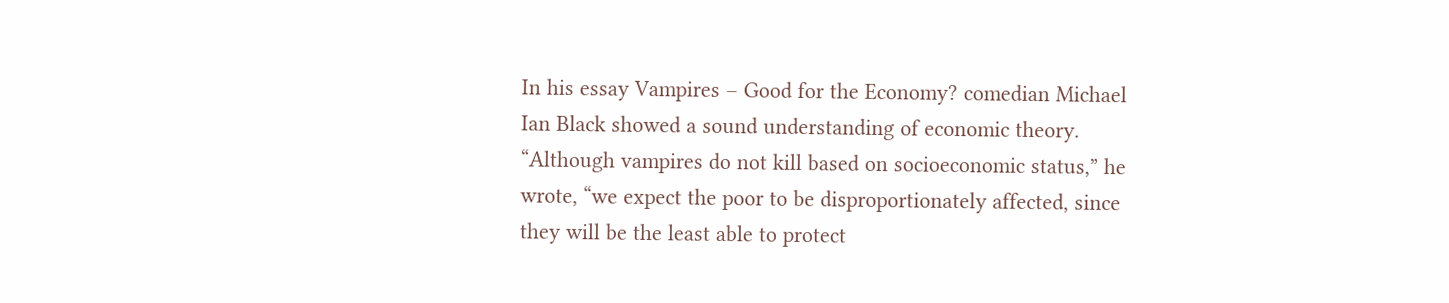In his essay Vampires – Good for the Economy? comedian Michael Ian Black showed a sound understanding of economic theory. “Although vampires do not kill based on socioeconomic status,” he wrote, “we expect the poor to be disproportionately affected, since they will be the least able to protect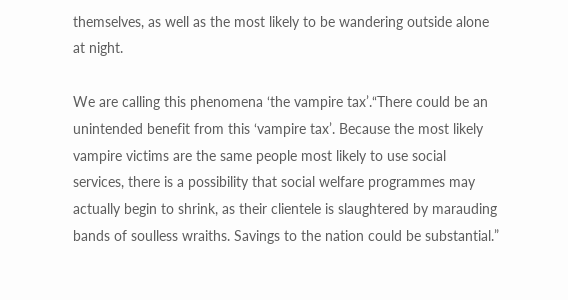themselves, as well as the most likely to be wandering outside alone at night.

We are calling this phenomena ‘the vampire tax’.“There could be an unintended benefit from this ‘vampire tax’. Because the most likely vampire victims are the same people most likely to use social services, there is a possibility that social welfare programmes may actually begin to shrink, as their clientele is slaughtered by marauding bands of soulless wraiths. Savings to the nation could be substantial.”